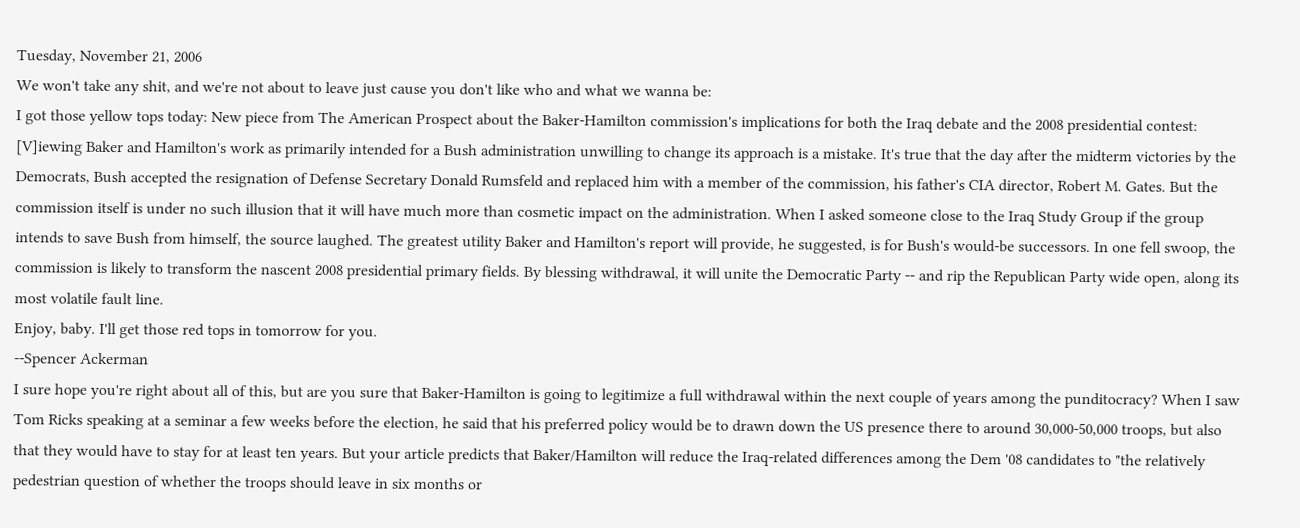Tuesday, November 21, 2006
We won't take any shit, and we're not about to leave just cause you don't like who and what we wanna be:
I got those yellow tops today: New piece from The American Prospect about the Baker-Hamilton commission's implications for both the Iraq debate and the 2008 presidential contest:
[V]iewing Baker and Hamilton's work as primarily intended for a Bush administration unwilling to change its approach is a mistake. It's true that the day after the midterm victories by the Democrats, Bush accepted the resignation of Defense Secretary Donald Rumsfeld and replaced him with a member of the commission, his father's CIA director, Robert M. Gates. But the commission itself is under no such illusion that it will have much more than cosmetic impact on the administration. When I asked someone close to the Iraq Study Group if the group intends to save Bush from himself, the source laughed. The greatest utility Baker and Hamilton's report will provide, he suggested, is for Bush's would-be successors. In one fell swoop, the commission is likely to transform the nascent 2008 presidential primary fields. By blessing withdrawal, it will unite the Democratic Party -- and rip the Republican Party wide open, along its most volatile fault line.
Enjoy, baby. I'll get those red tops in tomorrow for you.
--Spencer Ackerman
I sure hope you're right about all of this, but are you sure that Baker-Hamilton is going to legitimize a full withdrawal within the next couple of years among the punditocracy? When I saw Tom Ricks speaking at a seminar a few weeks before the election, he said that his preferred policy would be to drawn down the US presence there to around 30,000-50,000 troops, but also that they would have to stay for at least ten years. But your article predicts that Baker/Hamilton will reduce the Iraq-related differences among the Dem '08 candidates to "the relatively pedestrian question of whether the troops should leave in six months or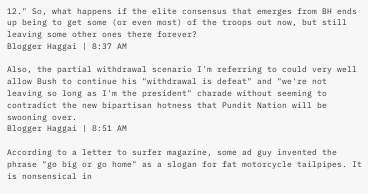12." So, what happens if the elite consensus that emerges from BH ends up being to get some (or even most) of the troops out now, but still leaving some other ones there forever?
Blogger Haggai | 8:37 AM

Also, the partial withdrawal scenario I'm referring to could very well allow Bush to continue his "withdrawal is defeat" and "we're not leaving so long as I'm the president" charade without seeming to contradict the new bipartisan hotness that Pundit Nation will be swooning over.
Blogger Haggai | 8:51 AM

According to a letter to surfer magazine, some ad guy invented the phrase "go big or go home" as a slogan for fat motorcycle tailpipes. It is nonsensical in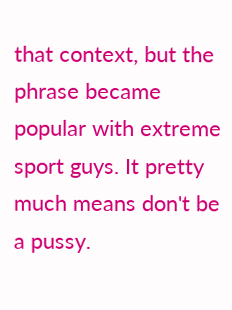that context, but the phrase became popular with extreme sport guys. It pretty much means don't be a pussy.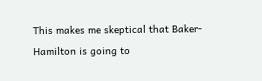This makes me skeptical that Baker-Hamilton is going to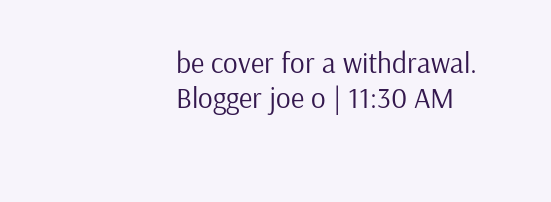be cover for a withdrawal.
Blogger joe o | 11:30 AM